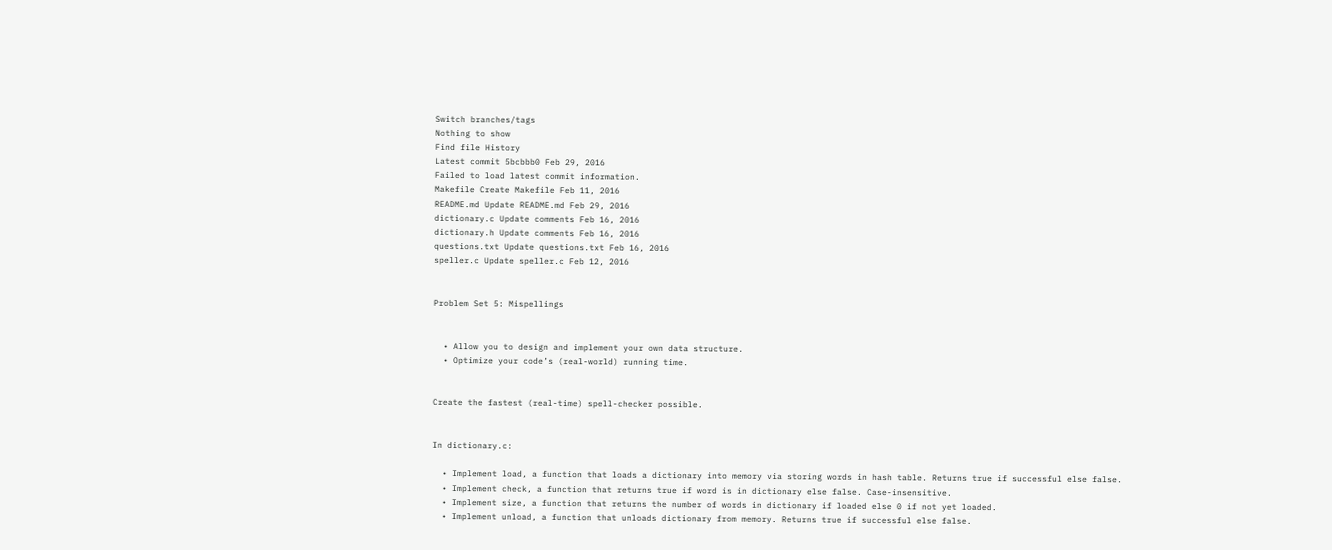Switch branches/tags
Nothing to show
Find file History
Latest commit 5bcbbb0 Feb 29, 2016
Failed to load latest commit information.
Makefile Create Makefile Feb 11, 2016
README.md Update README.md Feb 29, 2016
dictionary.c Update comments Feb 16, 2016
dictionary.h Update comments Feb 16, 2016
questions.txt Update questions.txt Feb 16, 2016
speller.c Update speller.c Feb 12, 2016


Problem Set 5: Mispellings


  • Allow you to design and implement your own data structure.
  • Optimize your code’s (real-world) running time.


Create the fastest (real-time) spell-checker possible.


In dictionary.c:

  • Implement load, a function that loads a dictionary into memory via storing words in hash table. Returns true if successful else false.
  • Implement check, a function that returns true if word is in dictionary else false. Case-insensitive.
  • Implement size, a function that returns the number of words in dictionary if loaded else 0 if not yet loaded.
  • Implement unload, a function that unloads dictionary from memory. Returns true if successful else false.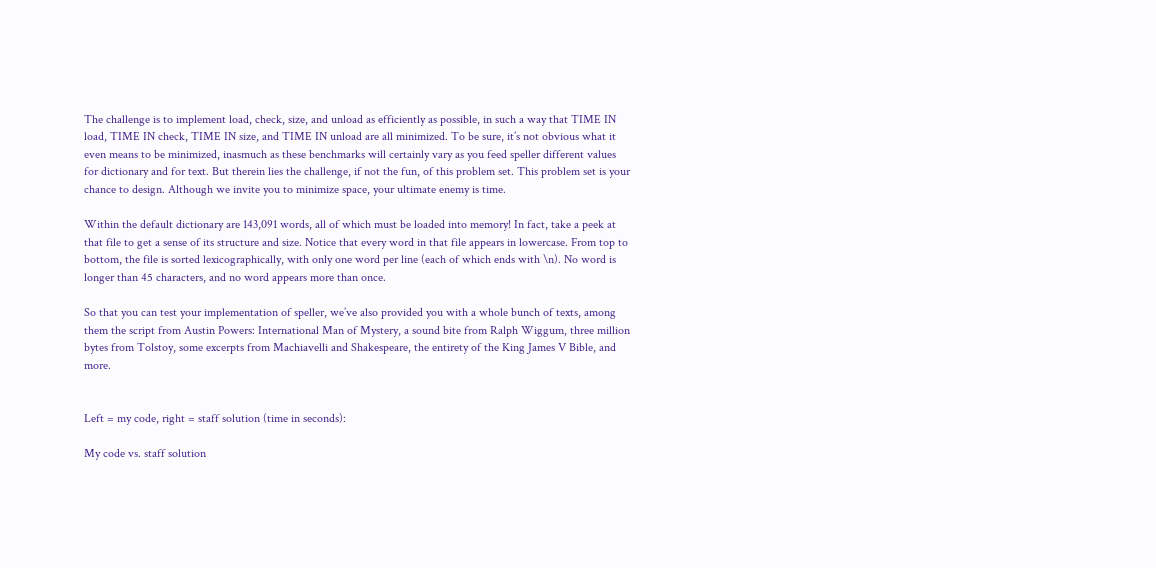The challenge is to implement load, check, size, and unload as efficiently as possible, in such a way that TIME IN load, TIME IN check, TIME IN size, and TIME IN unload are all minimized. To be sure, it’s not obvious what it even means to be minimized, inasmuch as these benchmarks will certainly vary as you feed speller different values for dictionary and for text. But therein lies the challenge, if not the fun, of this problem set. This problem set is your chance to design. Although we invite you to minimize space, your ultimate enemy is time.

Within the default dictionary are 143,091 words, all of which must be loaded into memory! In fact, take a peek at that file to get a sense of its structure and size. Notice that every word in that file appears in lowercase. From top to bottom, the file is sorted lexicographically, with only one word per line (each of which ends with \n). No word is longer than 45 characters, and no word appears more than once.

So that you can test your implementation of speller, we’ve also provided you with a whole bunch of texts, among them the script from Austin Powers: International Man of Mystery, a sound bite from Ralph Wiggum, three million bytes from Tolstoy, some excerpts from Machiavelli and Shakespeare, the entirety of the King James V Bible, and more.


Left = my code, right = staff solution (time in seconds):

My code vs. staff solution